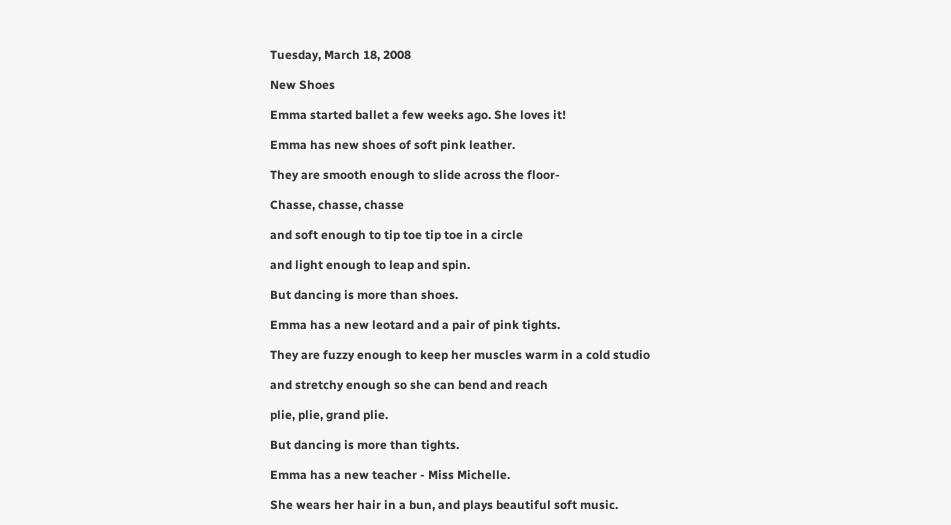Tuesday, March 18, 2008

New Shoes

Emma started ballet a few weeks ago. She loves it!

Emma has new shoes of soft pink leather.

They are smooth enough to slide across the floor-

Chasse, chasse, chasse

and soft enough to tip toe tip toe in a circle

and light enough to leap and spin.

But dancing is more than shoes.

Emma has a new leotard and a pair of pink tights.

They are fuzzy enough to keep her muscles warm in a cold studio

and stretchy enough so she can bend and reach

plie, plie, grand plie.

But dancing is more than tights.

Emma has a new teacher - Miss Michelle.

She wears her hair in a bun, and plays beautiful soft music.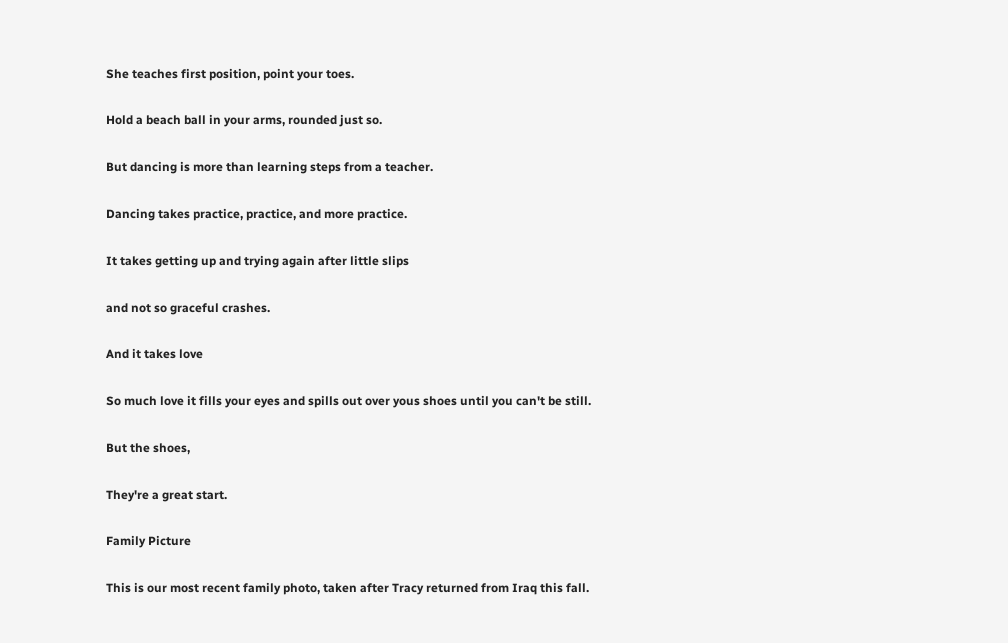She teaches first position, point your toes.

Hold a beach ball in your arms, rounded just so.

But dancing is more than learning steps from a teacher.

Dancing takes practice, practice, and more practice.

It takes getting up and trying again after little slips

and not so graceful crashes.

And it takes love

So much love it fills your eyes and spills out over yous shoes until you can't be still.

But the shoes,

They're a great start.

Family Picture

This is our most recent family photo, taken after Tracy returned from Iraq this fall.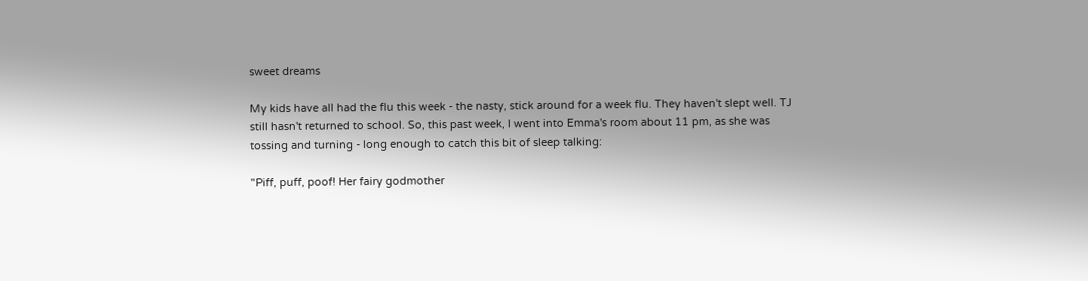sweet dreams

My kids have all had the flu this week - the nasty, stick around for a week flu. They haven't slept well. TJ still hasn't returned to school. So, this past week, I went into Emma's room about 11 pm, as she was tossing and turning - long enough to catch this bit of sleep talking:

"Piff, puff, poof! Her fairy godmother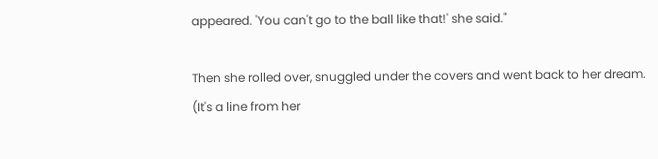appeared. 'You can't go to the ball like that!' she said."

Then she rolled over, snuggled under the covers and went back to her dream.
(It's a line from her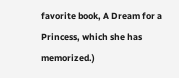favorite book, A Dream for a Princess, which she has memorized.)